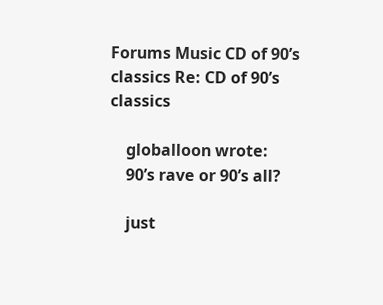Forums Music CD of 90’s classics Re: CD of 90’s classics

    globalloon wrote:
    90’s rave or 90’s all?

    just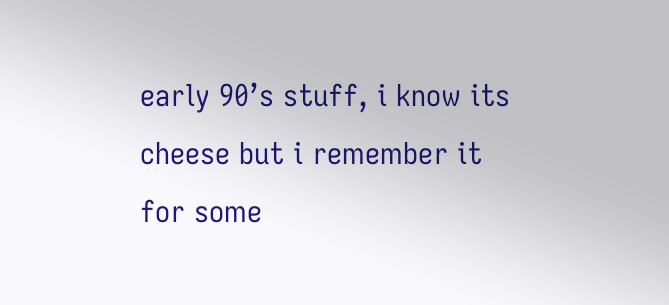early 90’s stuff, i know its cheese but i remember it for some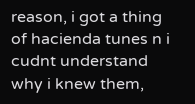reason, i got a thing of hacienda tunes n i cudnt understand why i knew them,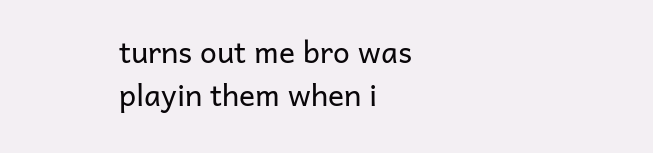turns out me bro was playin them when i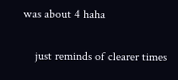was about 4 haha

    just reminds of clearer times